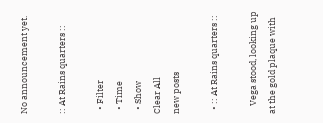No announcement yet.

:: At Rains quarters ::

  • Filter
  • Time
  • Show
Clear All
new posts

  • :: At Rains quarters ::

    Vega stood, looking up at the gold plaque with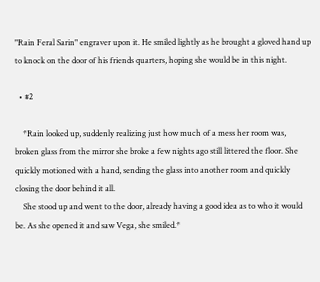"Rain Feral Sarin" engraver upon it. He smiled lightly as he brought a gloved hand up to knock on the door of his friends quarters, hoping she would be in this night.

  • #2

    *Rain looked up, suddenly realizing just how much of a mess her room was, broken glass from the mirror she broke a few nights ago still littered the floor. She quickly motioned with a hand, sending the glass into another room and quickly closing the door behind it all.
    She stood up and went to the door, already having a good idea as to who it would be. As she opened it and saw Vega, she smiled.*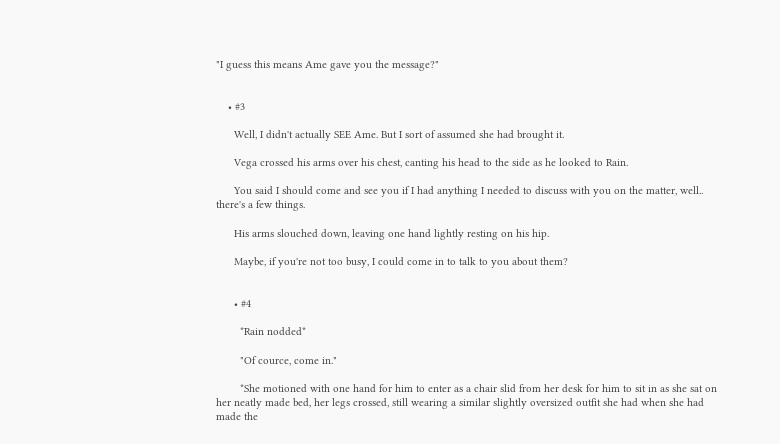"I guess this means Ame gave you the message?"


    • #3

      Well, I didn't actually SEE Ame. But I sort of assumed she had brought it.

      Vega crossed his arms over his chest, canting his head to the side as he looked to Rain.

      You said I should come and see you if I had anything I needed to discuss with you on the matter, well.. there's a few things.

      His arms slouched down, leaving one hand lightly resting on his hip.

      Maybe, if you're not too busy, I could come in to talk to you about them?


      • #4

        *Rain nodded*

        "Of cource, come in."

        *She motioned with one hand for him to enter as a chair slid from her desk for him to sit in as she sat on her neatly made bed, her legs crossed, still wearing a similar slightly oversized outfit she had when she had made the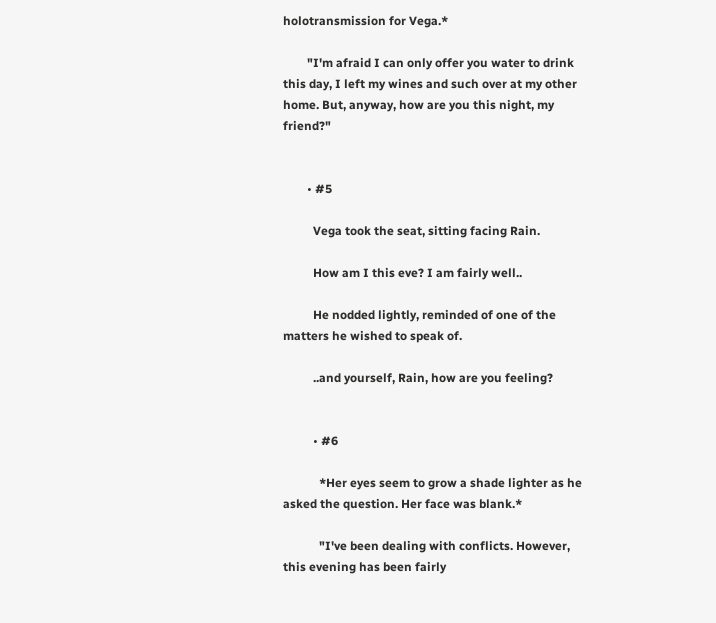holotransmission for Vega.*

        "I'm afraid I can only offer you water to drink this day, I left my wines and such over at my other home. But, anyway, how are you this night, my friend?"


        • #5

          Vega took the seat, sitting facing Rain.

          How am I this eve? I am fairly well..

          He nodded lightly, reminded of one of the matters he wished to speak of.

          ..and yourself, Rain, how are you feeling?


          • #6

            *Her eyes seem to grow a shade lighter as he asked the question. Her face was blank.*

            "I've been dealing with conflicts. However, this evening has been fairly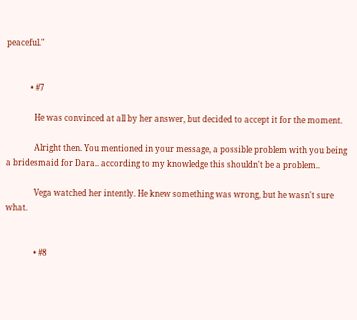peaceful."


            • #7

              He was convinced at all by her answer, but decided to accept it for the moment.

              Alright then. You mentioned in your message, a possible problem with you being a bridesmaid for Dara.. according to my knowledge this shouldn't be a problem..

              Vega watched her intently. He knew something was wrong, but he wasn't sure what.


              • #8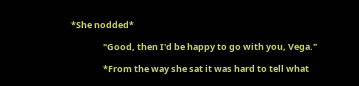*She nodded*

                "Good, then I'd be happy to go with you, Vega."

                *From the way she sat it was hard to tell what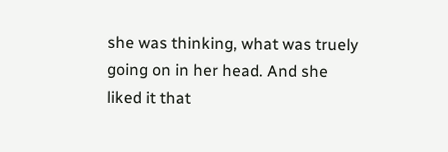she was thinking, what was truely going on in her head. And she liked it that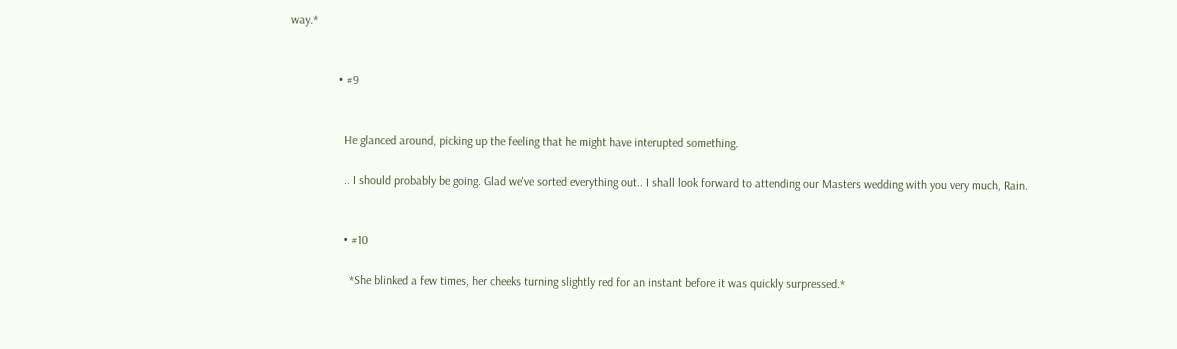way.*


                • #9


                  He glanced around, picking up the feeling that he might have interupted something.

                  .. I should probably be going. Glad we've sorted everything out.. I shall look forward to attending our Masters wedding with you very much, Rain.


                  • #10

                    *She blinked a few times, her cheeks turning slightly red for an instant before it was quickly surpressed.*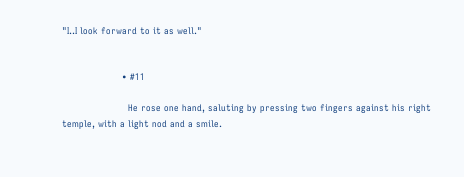"I..I look forward to it as well."


                    • #11

                      He rose one hand, saluting by pressing two fingers against his right temple, with a light nod and a smile.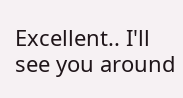Excellent.. I'll see you around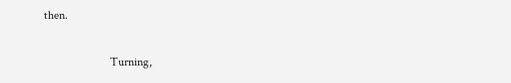then.

                      Turning,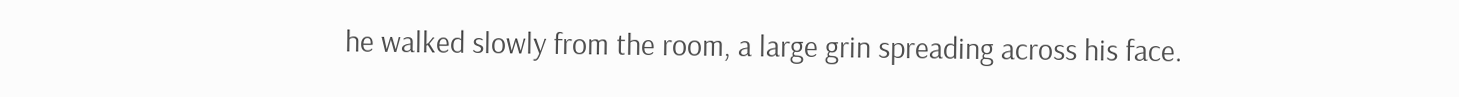he walked slowly from the room, a large grin spreading across his face.